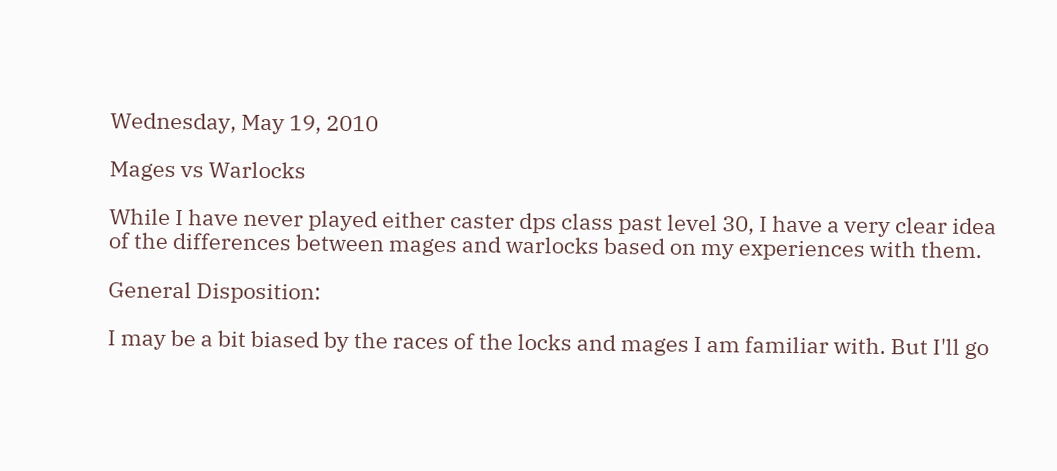Wednesday, May 19, 2010

Mages vs Warlocks

While I have never played either caster dps class past level 30, I have a very clear idea of the differences between mages and warlocks based on my experiences with them.

General Disposition:

I may be a bit biased by the races of the locks and mages I am familiar with. But I'll go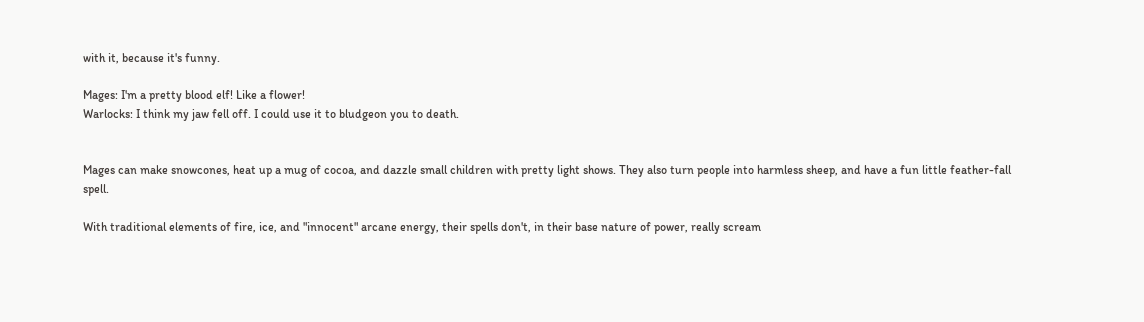with it, because it's funny.

Mages: I'm a pretty blood elf! Like a flower!
Warlocks: I think my jaw fell off. I could use it to bludgeon you to death.


Mages can make snowcones, heat up a mug of cocoa, and dazzle small children with pretty light shows. They also turn people into harmless sheep, and have a fun little feather-fall spell.

With traditional elements of fire, ice, and "innocent" arcane energy, their spells don't, in their base nature of power, really scream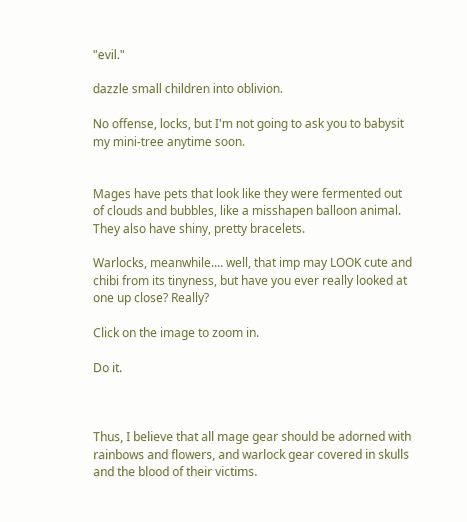"evil."

dazzle small children into oblivion.

No offense, locks, but I'm not going to ask you to babysit my mini-tree anytime soon.


Mages have pets that look like they were fermented out of clouds and bubbles, like a misshapen balloon animal. They also have shiny, pretty bracelets.

Warlocks, meanwhile.... well, that imp may LOOK cute and chibi from its tinyness, but have you ever really looked at one up close? Really?

Click on the image to zoom in.

Do it.



Thus, I believe that all mage gear should be adorned with rainbows and flowers, and warlock gear covered in skulls and the blood of their victims.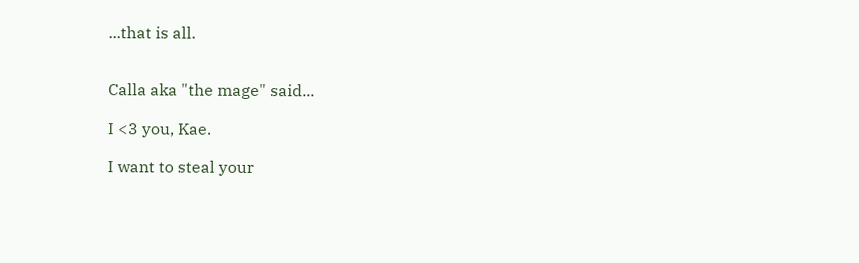...that is all.


Calla aka "the mage" said...

I <3 you, Kae.

I want to steal your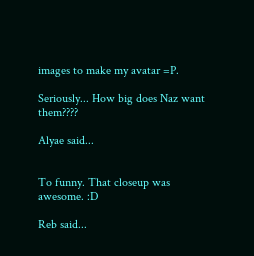images to make my avatar =P.

Seriously... How big does Naz want them????

Alyae said...


To funny. That closeup was awesome. :D

Reb said...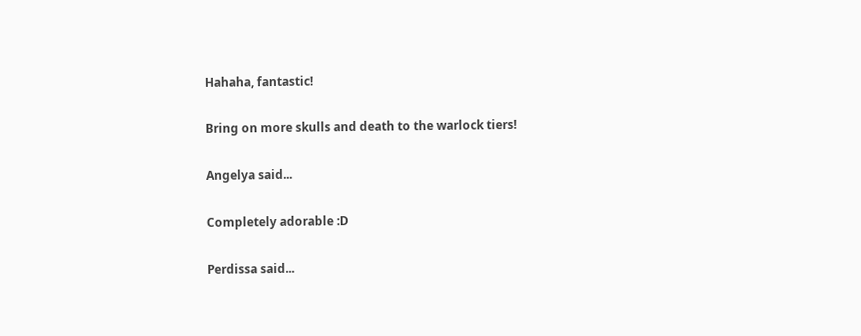Hahaha, fantastic!

Bring on more skulls and death to the warlock tiers!

Angelya said...

Completely adorable :D

Perdissa said...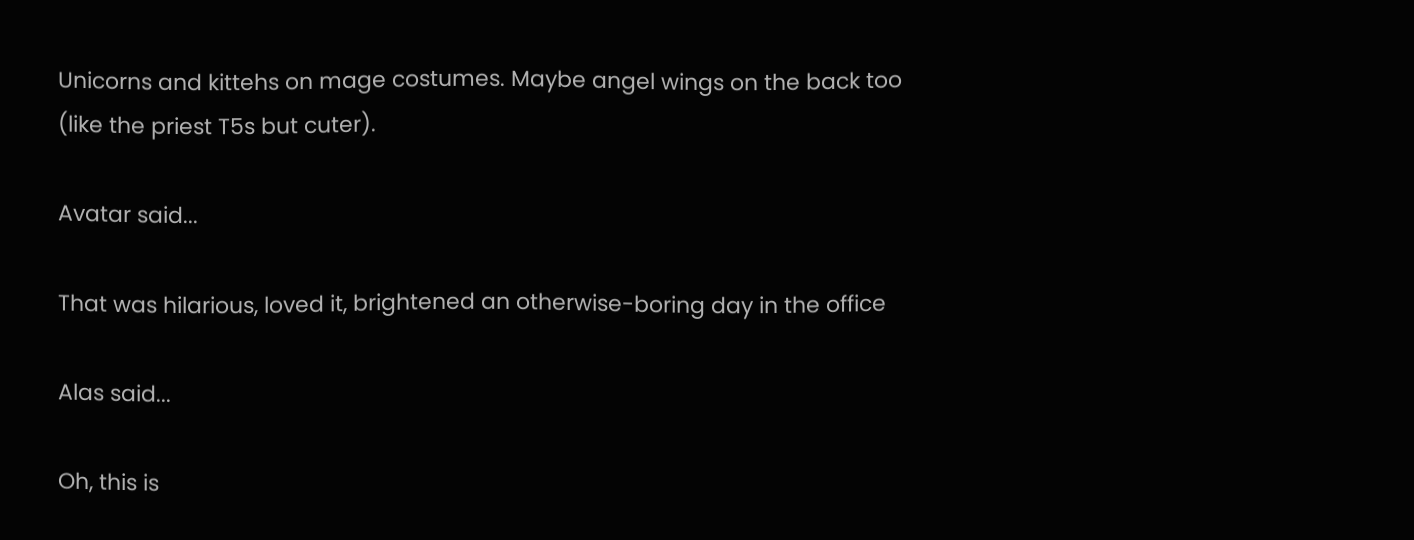Unicorns and kittehs on mage costumes. Maybe angel wings on the back too (like the priest T5s but cuter).

Avatar said...

That was hilarious, loved it, brightened an otherwise-boring day in the office

Alas said...

Oh, this is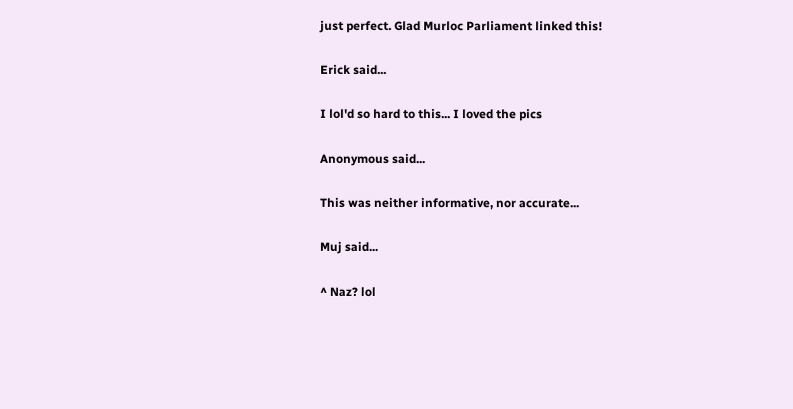just perfect. Glad Murloc Parliament linked this!

Erick said...

I lol'd so hard to this... I loved the pics

Anonymous said...

This was neither informative, nor accurate...

Muj said...

^ Naz? lol